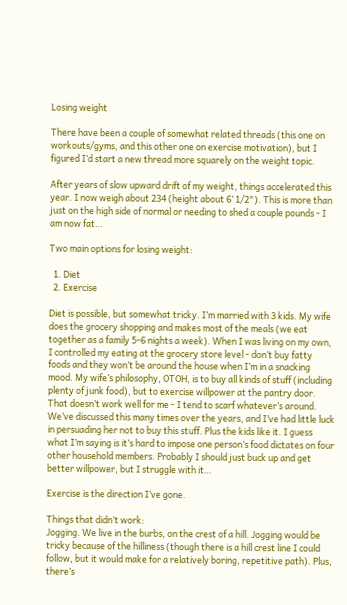Losing weight

There have been a couple of somewhat related threads (this one on workouts/gyms, and this other one on exercise motivation), but I figured I’d start a new thread more squarely on the weight topic.

After years of slow upward drift of my weight, things accelerated this year. I now weigh about 234 (height about 6’ 1/2"). This is more than just on the high side of normal or needing to shed a couple pounds - I am now fat…

Two main options for losing weight:

  1. Diet
  2. Exercise

Diet is possible, but somewhat tricky. I’m married with 3 kids. My wife does the grocery shopping and makes most of the meals (we eat together as a family 5-6 nights a week). When I was living on my own, I controlled my eating at the grocery store level - don’t buy fatty foods and they won’t be around the house when I’m in a snacking mood. My wife’s philosophy, OTOH, is to buy all kinds of stuff (including plenty of junk food), but to exercise willpower at the pantry door. That doesn’t work well for me - I tend to scarf whatever’s around. We’ve discussed this many times over the years, and I’ve had little luck in persuading her not to buy this stuff. Plus the kids like it. I guess what I’m saying is it’s hard to impose one person’s food dictates on four other household members. Probably I should just buck up and get better willpower, but I struggle with it…

Exercise is the direction I’ve gone.

Things that didn’t work:
Jogging. We live in the burbs, on the crest of a hill. Jogging would be tricky because of the hilliness (though there is a hill crest line I could follow, but it would make for a relatively boring, repetitive path). Plus, there’s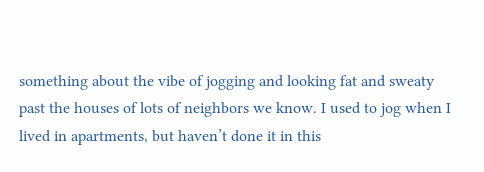something about the vibe of jogging and looking fat and sweaty past the houses of lots of neighbors we know. I used to jog when I lived in apartments, but haven’t done it in this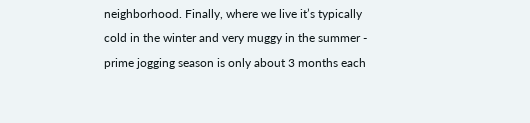neighborhood. Finally, where we live it’s typically cold in the winter and very muggy in the summer - prime jogging season is only about 3 months each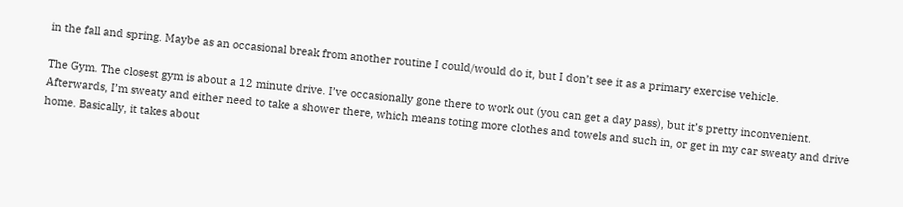in the fall and spring. Maybe as an occasional break from another routine I could/would do it, but I don’t see it as a primary exercise vehicle.

The Gym. The closest gym is about a 12 minute drive. I’ve occasionally gone there to work out (you can get a day pass), but it’s pretty inconvenient. Afterwards, I’m sweaty and either need to take a shower there, which means toting more clothes and towels and such in, or get in my car sweaty and drive home. Basically, it takes about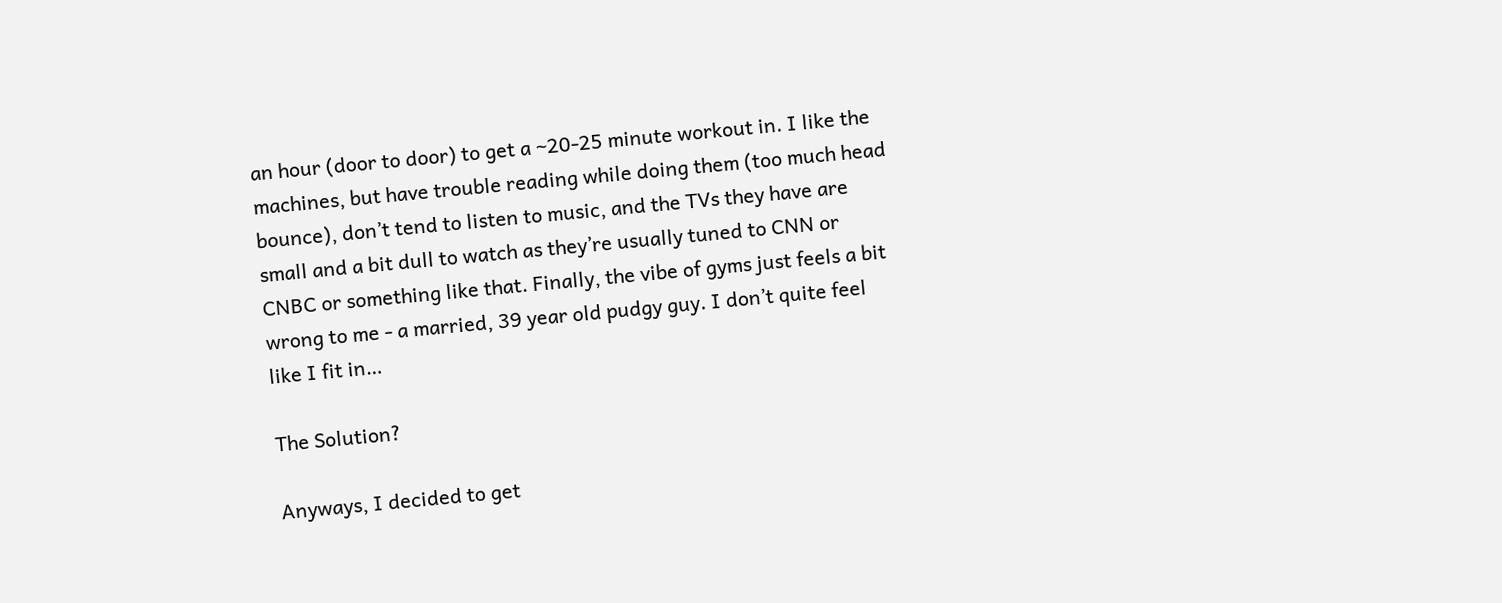an hour (door to door) to get a ~20-25 minute workout in. I like the machines, but have trouble reading while doing them (too much head bounce), don’t tend to listen to music, and the TVs they have are small and a bit dull to watch as they’re usually tuned to CNN or CNBC or something like that. Finally, the vibe of gyms just feels a bit wrong to me - a married, 39 year old pudgy guy. I don’t quite feel like I fit in…

The Solution?

Anyways, I decided to get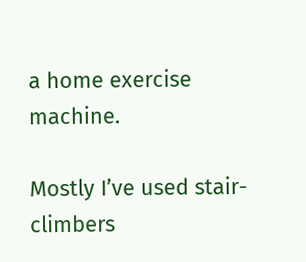a home exercise machine.

Mostly I’ve used stair-climbers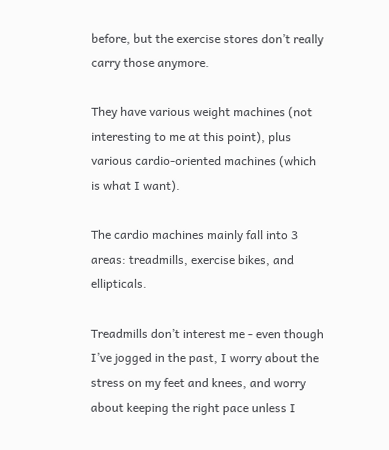before, but the exercise stores don’t really carry those anymore.

They have various weight machines (not interesting to me at this point), plus various cardio-oriented machines (which is what I want).

The cardio machines mainly fall into 3 areas: treadmills, exercise bikes, and ellipticals.

Treadmills don’t interest me - even though I’ve jogged in the past, I worry about the stress on my feet and knees, and worry about keeping the right pace unless I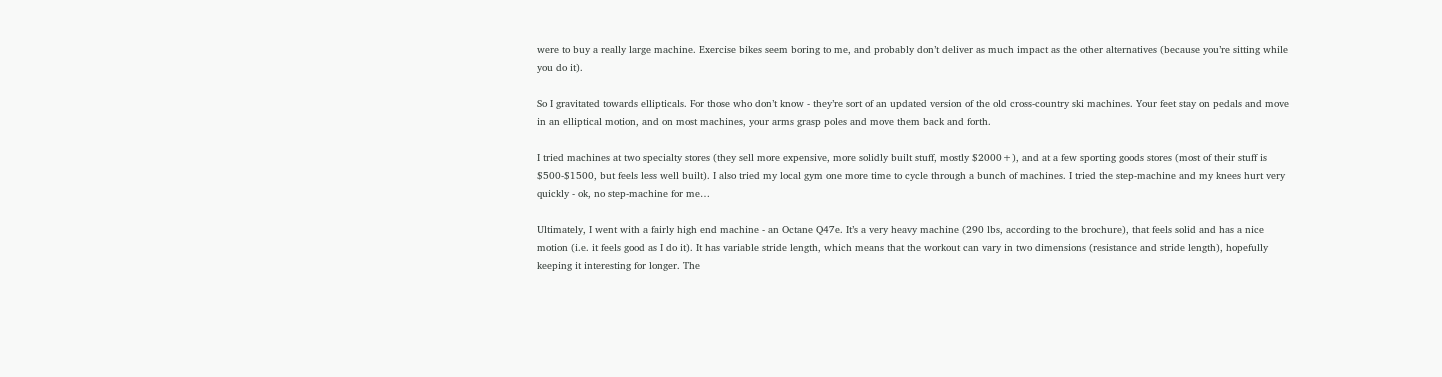were to buy a really large machine. Exercise bikes seem boring to me, and probably don’t deliver as much impact as the other alternatives (because you’re sitting while you do it).

So I gravitated towards ellipticals. For those who don’t know - they’re sort of an updated version of the old cross-country ski machines. Your feet stay on pedals and move in an elliptical motion, and on most machines, your arms grasp poles and move them back and forth.

I tried machines at two specialty stores (they sell more expensive, more solidly built stuff, mostly $2000+), and at a few sporting goods stores (most of their stuff is $500-$1500, but feels less well built). I also tried my local gym one more time to cycle through a bunch of machines. I tried the step-machine and my knees hurt very quickly - ok, no step-machine for me…

Ultimately, I went with a fairly high end machine - an Octane Q47e. It’s a very heavy machine (290 lbs, according to the brochure), that feels solid and has a nice motion (i.e. it feels good as I do it). It has variable stride length, which means that the workout can vary in two dimensions (resistance and stride length), hopefully keeping it interesting for longer. The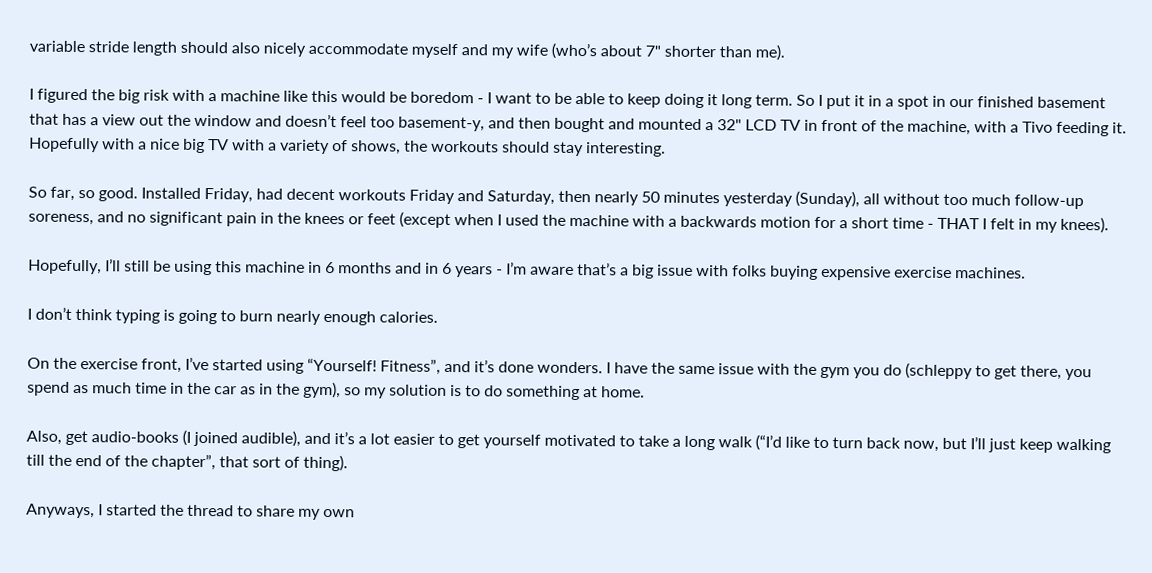variable stride length should also nicely accommodate myself and my wife (who’s about 7" shorter than me).

I figured the big risk with a machine like this would be boredom - I want to be able to keep doing it long term. So I put it in a spot in our finished basement that has a view out the window and doesn’t feel too basement-y, and then bought and mounted a 32" LCD TV in front of the machine, with a Tivo feeding it. Hopefully with a nice big TV with a variety of shows, the workouts should stay interesting.

So far, so good. Installed Friday, had decent workouts Friday and Saturday, then nearly 50 minutes yesterday (Sunday), all without too much follow-up soreness, and no significant pain in the knees or feet (except when I used the machine with a backwards motion for a short time - THAT I felt in my knees).

Hopefully, I’ll still be using this machine in 6 months and in 6 years - I’m aware that’s a big issue with folks buying expensive exercise machines.

I don’t think typing is going to burn nearly enough calories.

On the exercise front, I’ve started using “Yourself! Fitness”, and it’s done wonders. I have the same issue with the gym you do (schleppy to get there, you spend as much time in the car as in the gym), so my solution is to do something at home.

Also, get audio-books (I joined audible), and it’s a lot easier to get yourself motivated to take a long walk (“I’d like to turn back now, but I’ll just keep walking till the end of the chapter”, that sort of thing).

Anyways, I started the thread to share my own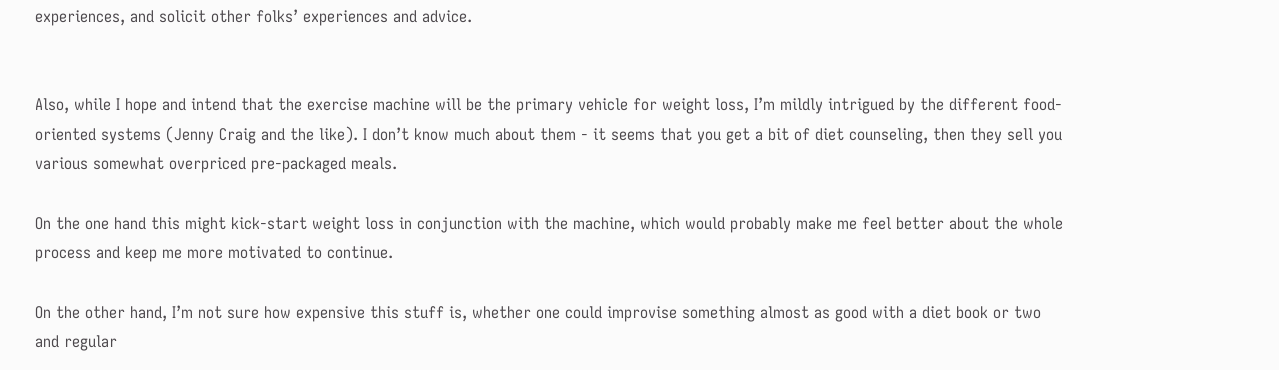experiences, and solicit other folks’ experiences and advice.


Also, while I hope and intend that the exercise machine will be the primary vehicle for weight loss, I’m mildly intrigued by the different food-oriented systems (Jenny Craig and the like). I don’t know much about them - it seems that you get a bit of diet counseling, then they sell you various somewhat overpriced pre-packaged meals.

On the one hand this might kick-start weight loss in conjunction with the machine, which would probably make me feel better about the whole process and keep me more motivated to continue.

On the other hand, I’m not sure how expensive this stuff is, whether one could improvise something almost as good with a diet book or two and regular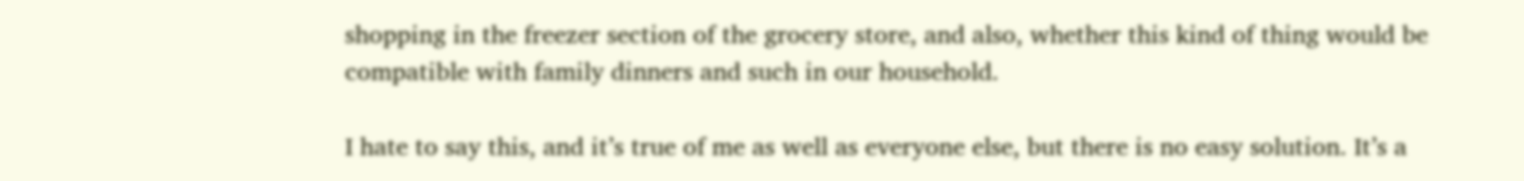shopping in the freezer section of the grocery store, and also, whether this kind of thing would be compatible with family dinners and such in our household.

I hate to say this, and it’s true of me as well as everyone else, but there is no easy solution. It’s a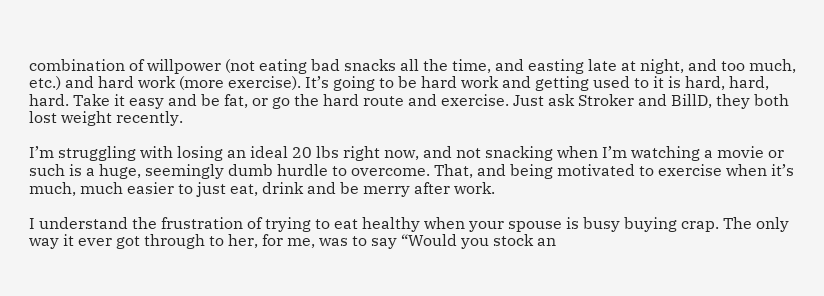combination of willpower (not eating bad snacks all the time, and easting late at night, and too much, etc.) and hard work (more exercise). It’s going to be hard work and getting used to it is hard, hard, hard. Take it easy and be fat, or go the hard route and exercise. Just ask Stroker and BillD, they both lost weight recently.

I’m struggling with losing an ideal 20 lbs right now, and not snacking when I’m watching a movie or such is a huge, seemingly dumb hurdle to overcome. That, and being motivated to exercise when it’s much, much easier to just eat, drink and be merry after work.

I understand the frustration of trying to eat healthy when your spouse is busy buying crap. The only way it ever got through to her, for me, was to say “Would you stock an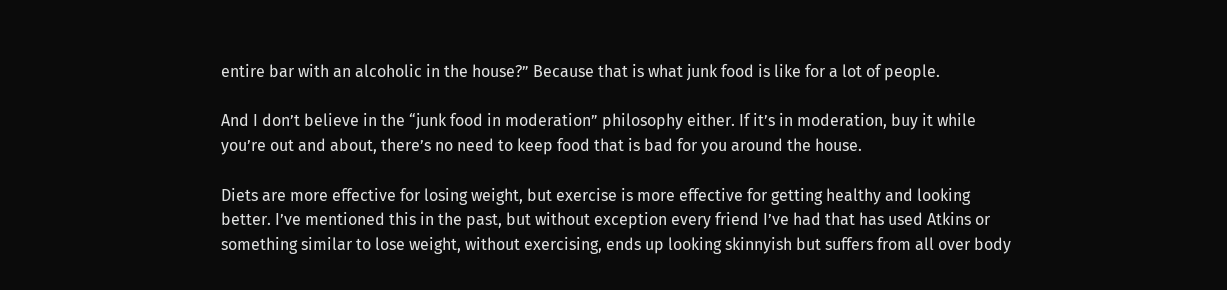entire bar with an alcoholic in the house?” Because that is what junk food is like for a lot of people.

And I don’t believe in the “junk food in moderation” philosophy either. If it’s in moderation, buy it while you’re out and about, there’s no need to keep food that is bad for you around the house.

Diets are more effective for losing weight, but exercise is more effective for getting healthy and looking better. I’ve mentioned this in the past, but without exception every friend I’ve had that has used Atkins or something similar to lose weight, without exercising, ends up looking skinnyish but suffers from all over body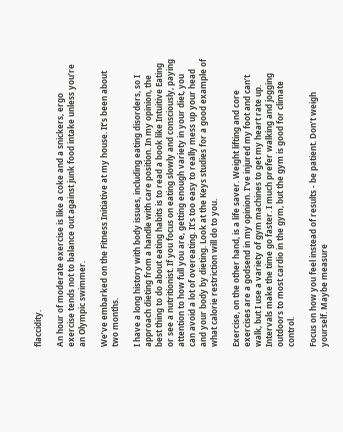flaccidity.

An hour of moderate exercise is like a coke and a snickers, ergo exercise tends not to balance out against junk food intake unless you’re an Olympic swimmer.

We’ve embarked on the Fitness Initiative at my house. It’s been about two months.

I have a long history with body issues, including eating disorders, so I approach dieting from a handle with care position. In my opinion, the best thing to do about eating habits is to read a book like Intuitive Eating or see a nutritionist. If you focus on eating slowly and consciously, paying attention to how full you are, getting enough variety in your diet, you can avoid a lot of overeating. It’s too easy to really mess up your head and your body by dieting. Look at the Keys studies for a good example of what calorie restriction will do to you.

Exercise, on the other hand, is a life saver. Weight lifting and core exercises are a godsend in my opinion. I’ve injured my foot and can’t walk, but I use a variety of gym machines to get my heart rate up. Intervals make the time go faster. I much prefer walking and jogging outdoors to most cardio in the gym, but the gym is good for climate control.

Focus on how you feel instead of results - be patient. Don’t weigh yourself. Maybe measure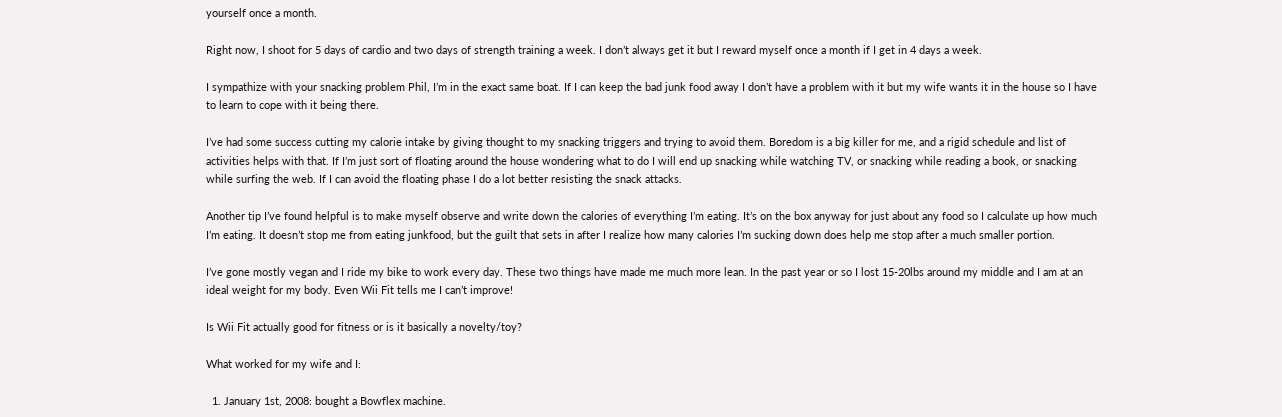yourself once a month.

Right now, I shoot for 5 days of cardio and two days of strength training a week. I don’t always get it but I reward myself once a month if I get in 4 days a week.

I sympathize with your snacking problem Phil, I’m in the exact same boat. If I can keep the bad junk food away I don’t have a problem with it but my wife wants it in the house so I have to learn to cope with it being there.

I’ve had some success cutting my calorie intake by giving thought to my snacking triggers and trying to avoid them. Boredom is a big killer for me, and a rigid schedule and list of activities helps with that. If I’m just sort of floating around the house wondering what to do I will end up snacking while watching TV, or snacking while reading a book, or snacking while surfing the web. If I can avoid the floating phase I do a lot better resisting the snack attacks.

Another tip I’ve found helpful is to make myself observe and write down the calories of everything I’m eating. It’s on the box anyway for just about any food so I calculate up how much I’m eating. It doesn’t stop me from eating junkfood, but the guilt that sets in after I realize how many calories I’m sucking down does help me stop after a much smaller portion.

I’ve gone mostly vegan and I ride my bike to work every day. These two things have made me much more lean. In the past year or so I lost 15-20lbs around my middle and I am at an ideal weight for my body. Even Wii Fit tells me I can’t improve!

Is Wii Fit actually good for fitness or is it basically a novelty/toy?

What worked for my wife and I:

  1. January 1st, 2008: bought a Bowflex machine.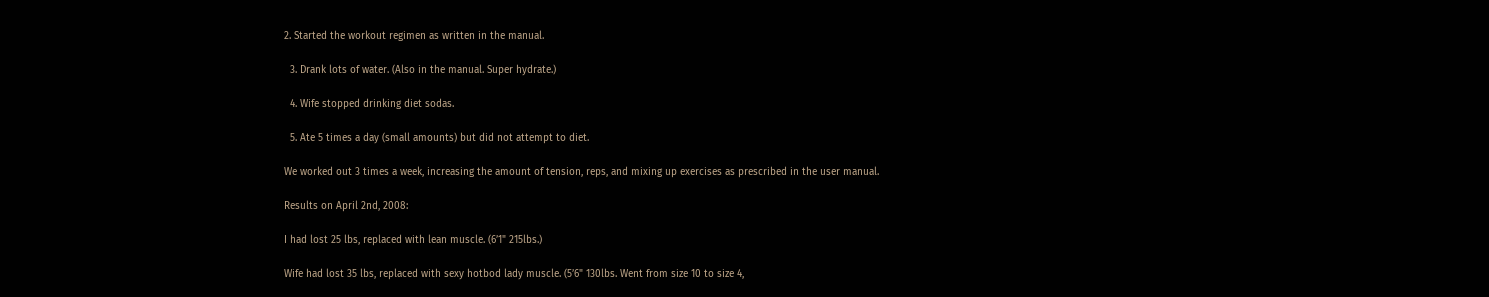2. Started the workout regimen as written in the manual.

  3. Drank lots of water. (Also in the manual. Super hydrate.)

  4. Wife stopped drinking diet sodas.

  5. Ate 5 times a day (small amounts) but did not attempt to diet.

We worked out 3 times a week, increasing the amount of tension, reps, and mixing up exercises as prescribed in the user manual.

Results on April 2nd, 2008:

I had lost 25 lbs, replaced with lean muscle. (6’1" 215lbs.)

Wife had lost 35 lbs, replaced with sexy hotbod lady muscle. (5’6" 130lbs. Went from size 10 to size 4,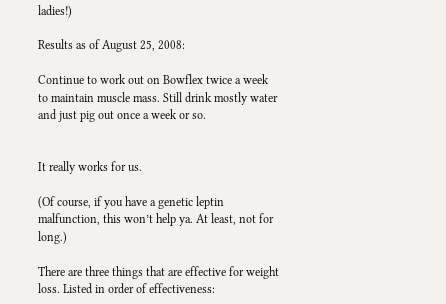ladies!)

Results as of August 25, 2008:

Continue to work out on Bowflex twice a week to maintain muscle mass. Still drink mostly water and just pig out once a week or so.


It really works for us.

(Of course, if you have a genetic leptin malfunction, this won’t help ya. At least, not for long.)

There are three things that are effective for weight loss. Listed in order of effectiveness: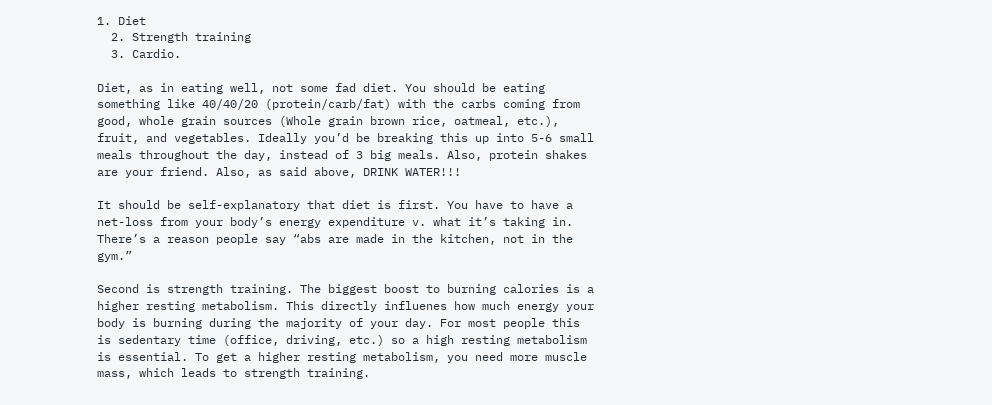1. Diet
  2. Strength training
  3. Cardio.

Diet, as in eating well, not some fad diet. You should be eating something like 40/40/20 (protein/carb/fat) with the carbs coming from good, whole grain sources (Whole grain brown rice, oatmeal, etc.), fruit, and vegetables. Ideally you’d be breaking this up into 5-6 small meals throughout the day, instead of 3 big meals. Also, protein shakes are your friend. Also, as said above, DRINK WATER!!!

It should be self-explanatory that diet is first. You have to have a net-loss from your body’s energy expenditure v. what it’s taking in. There’s a reason people say “abs are made in the kitchen, not in the gym.”

Second is strength training. The biggest boost to burning calories is a higher resting metabolism. This directly influenes how much energy your body is burning during the majority of your day. For most people this is sedentary time (office, driving, etc.) so a high resting metabolism is essential. To get a higher resting metabolism, you need more muscle mass, which leads to strength training.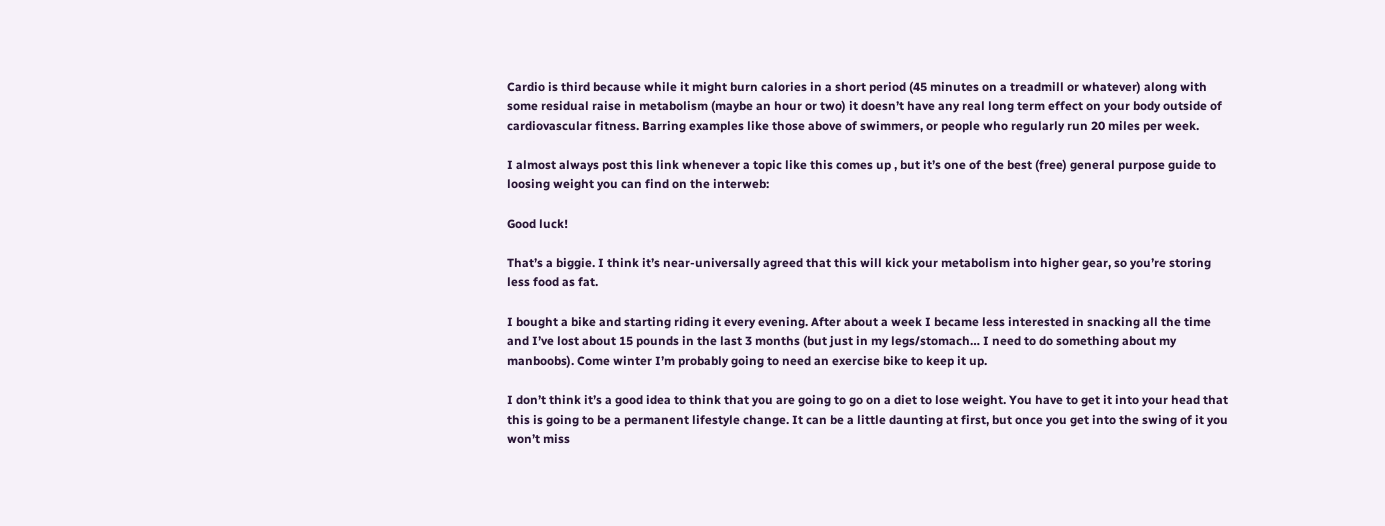Cardio is third because while it might burn calories in a short period (45 minutes on a treadmill or whatever) along with some residual raise in metabolism (maybe an hour or two) it doesn’t have any real long term effect on your body outside of cardiovascular fitness. Barring examples like those above of swimmers, or people who regularly run 20 miles per week.

I almost always post this link whenever a topic like this comes up , but it’s one of the best (free) general purpose guide to loosing weight you can find on the interweb:

Good luck!

That’s a biggie. I think it’s near-universally agreed that this will kick your metabolism into higher gear, so you’re storing less food as fat.

I bought a bike and starting riding it every evening. After about a week I became less interested in snacking all the time and I’ve lost about 15 pounds in the last 3 months (but just in my legs/stomach… I need to do something about my manboobs). Come winter I’m probably going to need an exercise bike to keep it up.

I don’t think it’s a good idea to think that you are going to go on a diet to lose weight. You have to get it into your head that this is going to be a permanent lifestyle change. It can be a little daunting at first, but once you get into the swing of it you won’t miss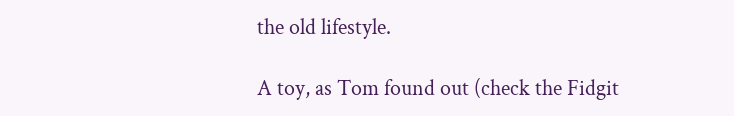the old lifestyle.

A toy, as Tom found out (check the Fidgit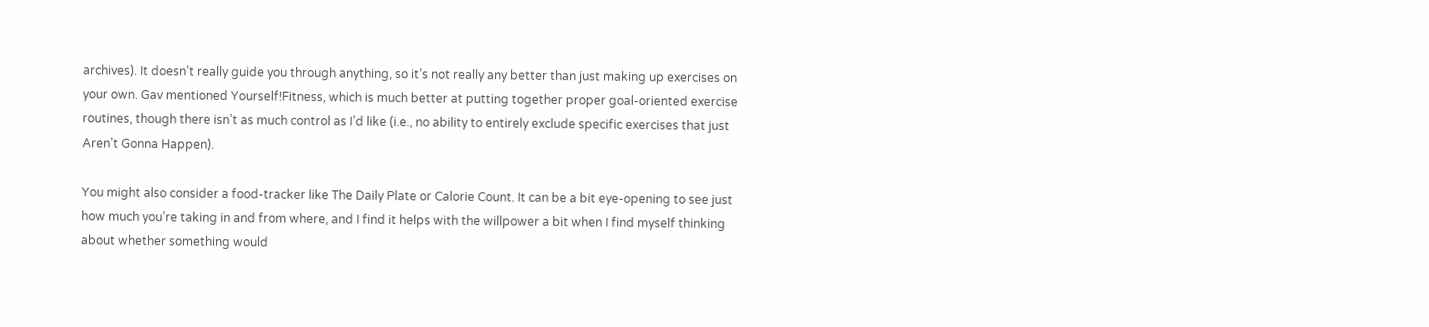archives). It doesn’t really guide you through anything, so it’s not really any better than just making up exercises on your own. Gav mentioned Yourself!Fitness, which is much better at putting together proper goal-oriented exercise routines, though there isn’t as much control as I’d like (i.e., no ability to entirely exclude specific exercises that just Aren’t Gonna Happen).

You might also consider a food-tracker like The Daily Plate or Calorie Count. It can be a bit eye-opening to see just how much you’re taking in and from where, and I find it helps with the willpower a bit when I find myself thinking about whether something would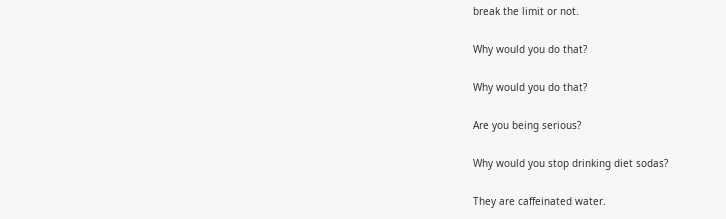break the limit or not.

Why would you do that?

Why would you do that?

Are you being serious?

Why would you stop drinking diet sodas?

They are caffeinated water.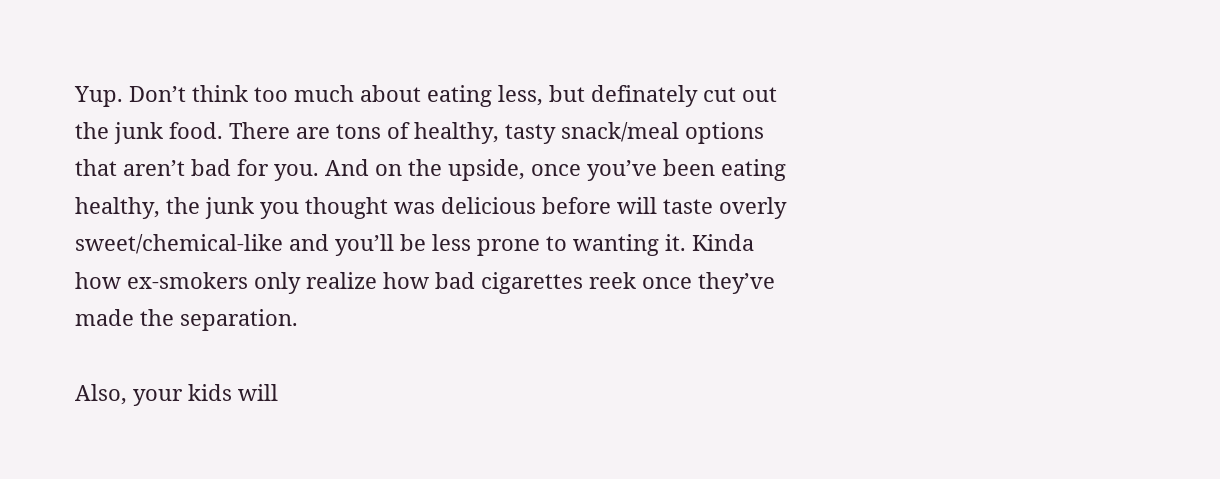Yup. Don’t think too much about eating less, but definately cut out the junk food. There are tons of healthy, tasty snack/meal options that aren’t bad for you. And on the upside, once you’ve been eating healthy, the junk you thought was delicious before will taste overly sweet/chemical-like and you’ll be less prone to wanting it. Kinda how ex-smokers only realize how bad cigarettes reek once they’ve made the separation.

Also, your kids will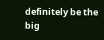definitely be the big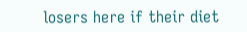losers here if their diet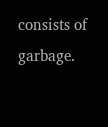consists of garbage.